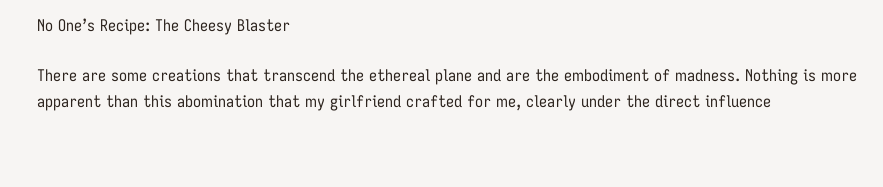No One’s Recipe: The Cheesy Blaster

There are some creations that transcend the ethereal plane and are the embodiment of madness. Nothing is more apparent than this abomination that my girlfriend crafted for me, clearly under the direct influence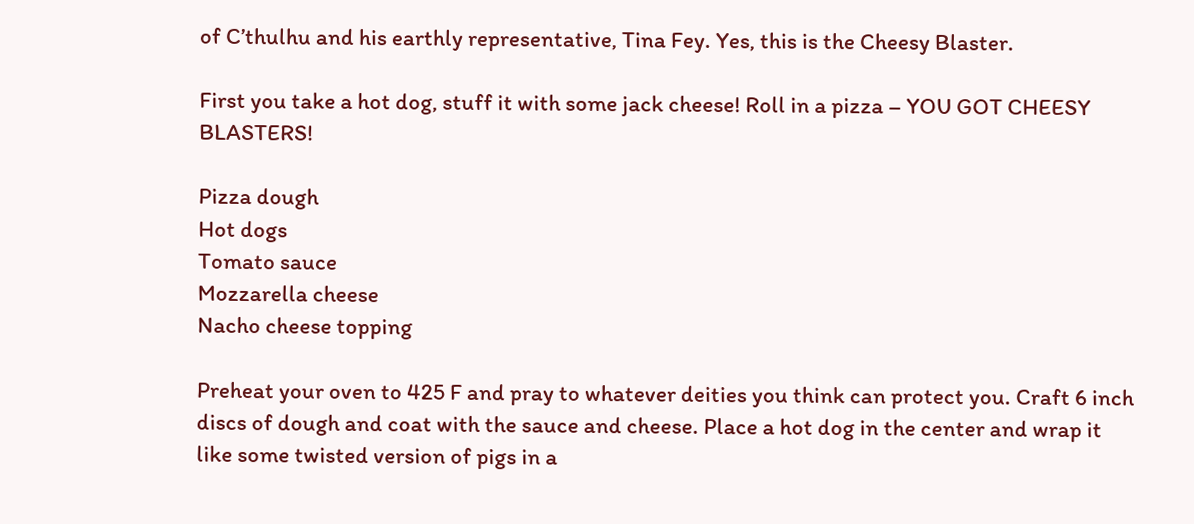of C’thulhu and his earthly representative, Tina Fey. Yes, this is the Cheesy Blaster.

First you take a hot dog, stuff it with some jack cheese! Roll in a pizza – YOU GOT CHEESY BLASTERS!

Pizza dough
Hot dogs
Tomato sauce
Mozzarella cheese
Nacho cheese topping

Preheat your oven to 425 F and pray to whatever deities you think can protect you. Craft 6 inch discs of dough and coat with the sauce and cheese. Place a hot dog in the center and wrap it like some twisted version of pigs in a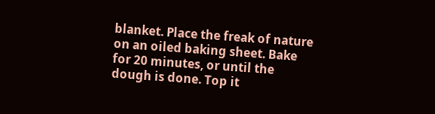blanket. Place the freak of nature on an oiled baking sheet. Bake for 20 minutes, or until the dough is done. Top it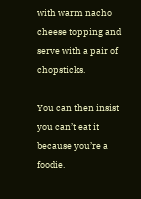with warm nacho cheese topping and serve with a pair of chopsticks.

You can then insist you can’t eat it because you’re a foodie.